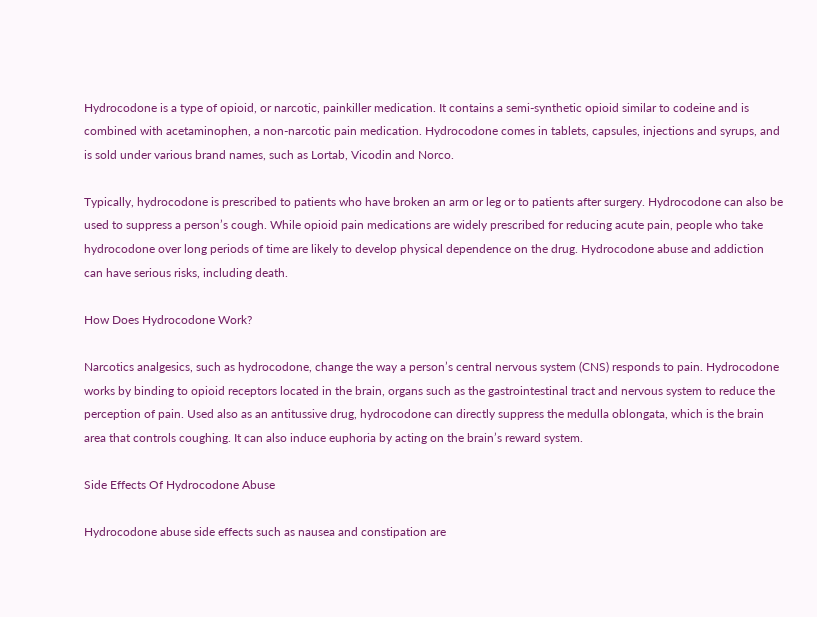Hydrocodone is a type of opioid, or narcotic, painkiller medication. It contains a semi-synthetic opioid similar to codeine and is combined with acetaminophen, a non-narcotic pain medication. Hydrocodone comes in tablets, capsules, injections and syrups, and is sold under various brand names, such as Lortab, Vicodin and Norco.

Typically, hydrocodone is prescribed to patients who have broken an arm or leg or to patients after surgery. Hydrocodone can also be used to suppress a person’s cough. While opioid pain medications are widely prescribed for reducing acute pain, people who take hydrocodone over long periods of time are likely to develop physical dependence on the drug. Hydrocodone abuse and addiction can have serious risks, including death.

How Does Hydrocodone Work?

Narcotics analgesics, such as hydrocodone, change the way a person’s central nervous system (CNS) responds to pain. Hydrocodone works by binding to opioid receptors located in the brain, organs such as the gastrointestinal tract and nervous system to reduce the perception of pain. Used also as an antitussive drug, hydrocodone can directly suppress the medulla oblongata, which is the brain area that controls coughing. It can also induce euphoria by acting on the brain’s reward system.

Side Effects Of Hydrocodone Abuse

Hydrocodone abuse side effects such as nausea and constipation are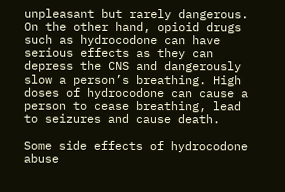unpleasant but rarely dangerous. On the other hand, opioid drugs such as hydrocodone can have serious effects as they can depress the CNS and dangerously slow a person’s breathing. High doses of hydrocodone can cause a person to cease breathing, lead to seizures and cause death.

Some side effects of hydrocodone abuse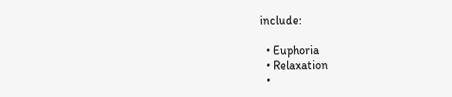include:

  • Euphoria
  • Relaxation
  •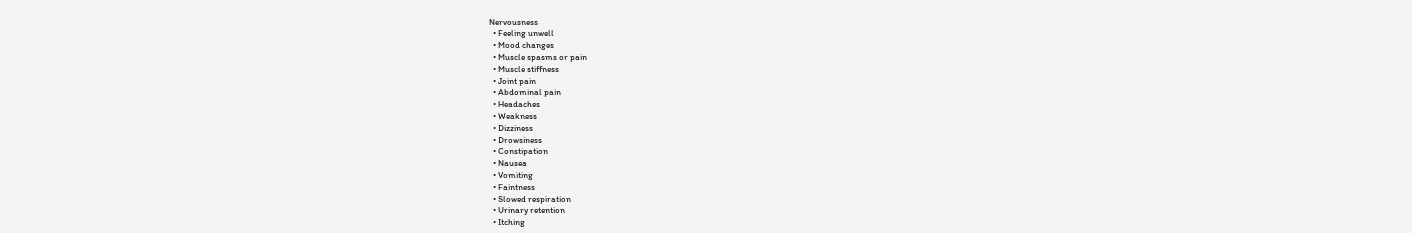Nervousness
  • Feeling unwell
  • Mood changes
  • Muscle spasms or pain
  • Muscle stiffness
  • Joint pain
  • Abdominal pain
  • Headaches
  • Weakness
  • Dizziness
  • Drowsiness
  • Constipation
  • Nausea
  • Vomiting
  • Faintness
  • Slowed respiration
  • Urinary retention
  • Itching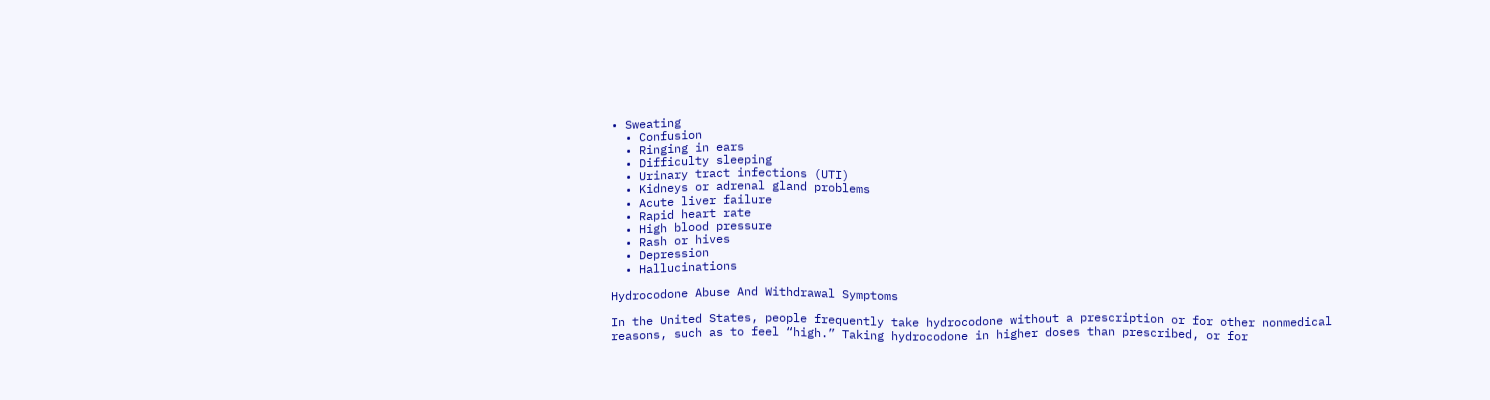• Sweating
  • Confusion
  • Ringing in ears
  • Difficulty sleeping
  • Urinary tract infections (UTI)
  • Kidneys or adrenal gland problems
  • Acute liver failure
  • Rapid heart rate
  • High blood pressure
  • Rash or hives
  • Depression
  • Hallucinations

Hydrocodone Abuse And Withdrawal Symptoms

In the United States, people frequently take hydrocodone without a prescription or for other nonmedical reasons, such as to feel “high.” Taking hydrocodone in higher doses than prescribed, or for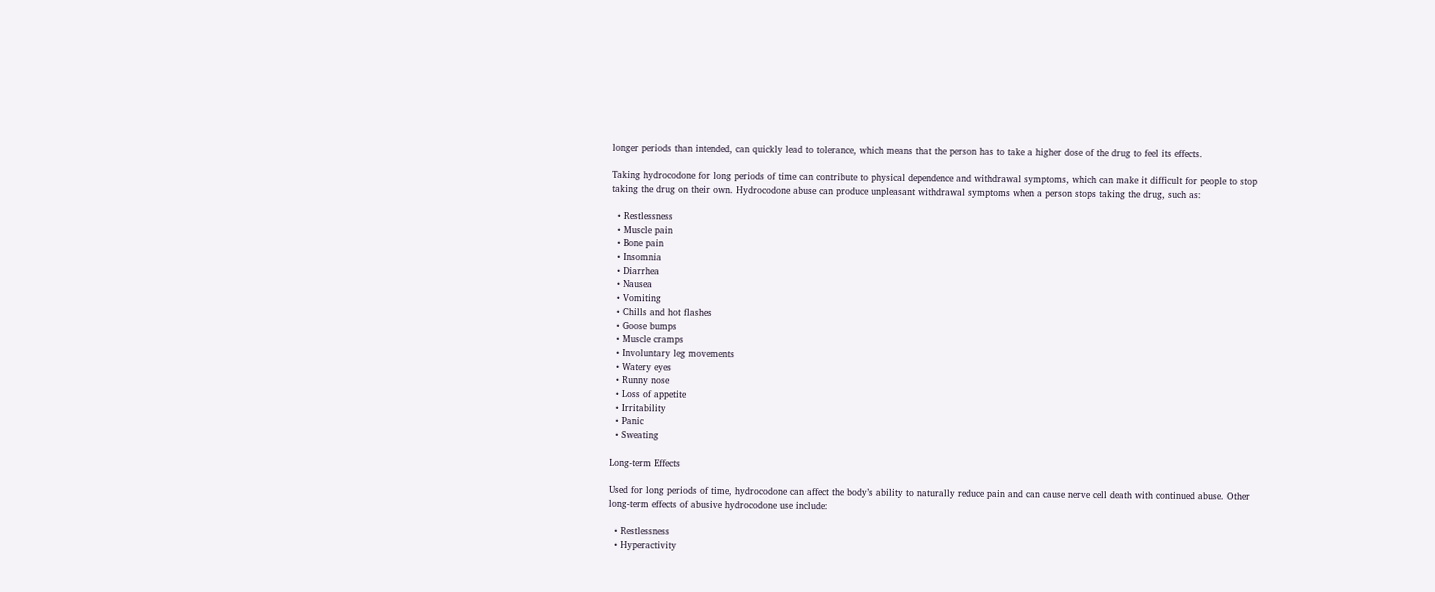longer periods than intended, can quickly lead to tolerance, which means that the person has to take a higher dose of the drug to feel its effects.

Taking hydrocodone for long periods of time can contribute to physical dependence and withdrawal symptoms, which can make it difficult for people to stop taking the drug on their own. Hydrocodone abuse can produce unpleasant withdrawal symptoms when a person stops taking the drug, such as:

  • Restlessness
  • Muscle pain
  • Bone pain
  • Insomnia
  • Diarrhea
  • Nausea
  • Vomiting
  • Chills and hot flashes
  • Goose bumps
  • Muscle cramps
  • Involuntary leg movements
  • Watery eyes
  • Runny nose
  • Loss of appetite
  • Irritability
  • Panic
  • Sweating

Long-term Effects

Used for long periods of time, hydrocodone can affect the body’s ability to naturally reduce pain and can cause nerve cell death with continued abuse. Other long-term effects of abusive hydrocodone use include:

  • Restlessness
  • Hyperactivity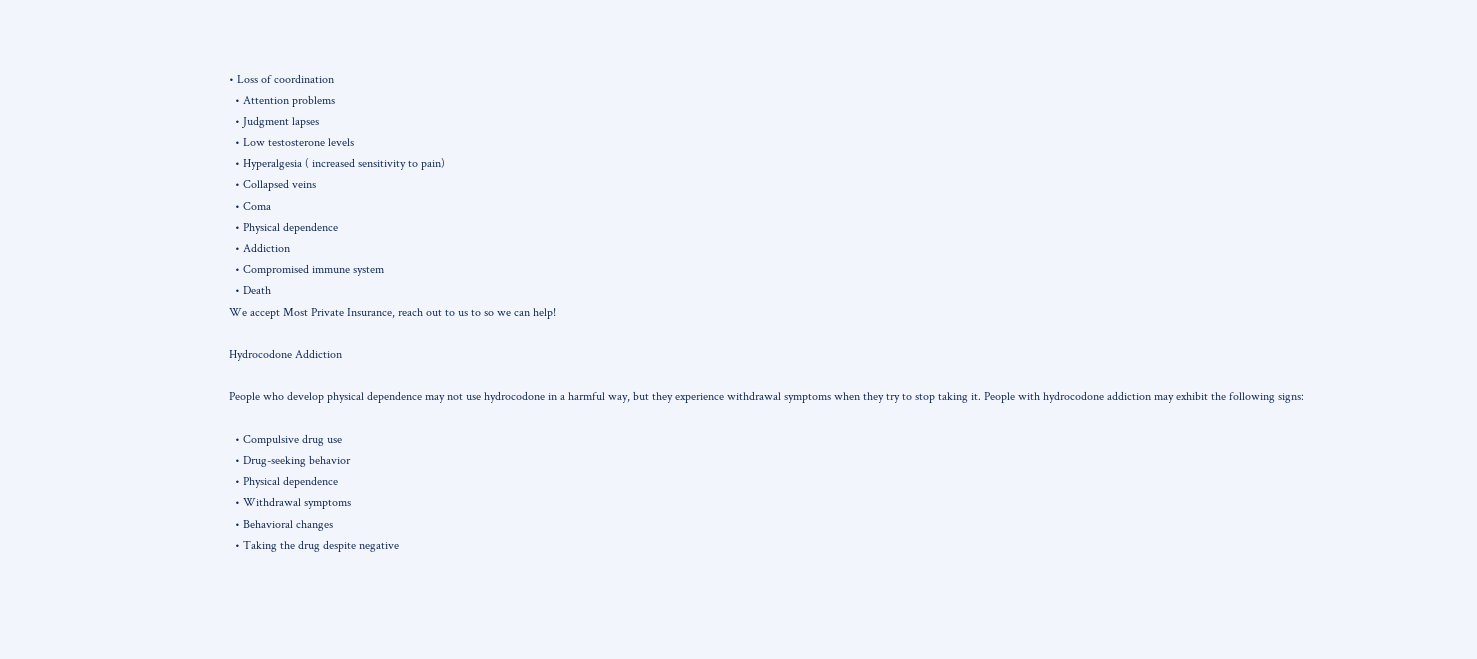• Loss of coordination
  • Attention problems
  • Judgment lapses
  • Low testosterone levels
  • Hyperalgesia ( increased sensitivity to pain)
  • Collapsed veins
  • Coma
  • Physical dependence
  • Addiction
  • Compromised immune system
  • Death
We accept Most Private Insurance, reach out to us to so we can help!

Hydrocodone Addiction

People who develop physical dependence may not use hydrocodone in a harmful way, but they experience withdrawal symptoms when they try to stop taking it. People with hydrocodone addiction may exhibit the following signs:

  • Compulsive drug use
  • Drug-seeking behavior
  • Physical dependence
  • Withdrawal symptoms
  • Behavioral changes
  • Taking the drug despite negative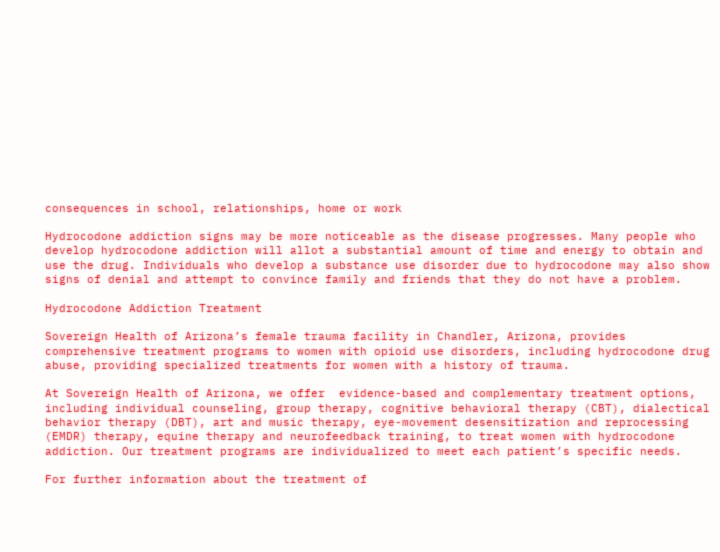consequences in school, relationships, home or work

Hydrocodone addiction signs may be more noticeable as the disease progresses. Many people who develop hydrocodone addiction will allot a substantial amount of time and energy to obtain and use the drug. Individuals who develop a substance use disorder due to hydrocodone may also show signs of denial and attempt to convince family and friends that they do not have a problem.

Hydrocodone Addiction Treatment

Sovereign Health of Arizona’s female trauma facility in Chandler, Arizona, provides comprehensive treatment programs to women with opioid use disorders, including hydrocodone drug abuse, providing specialized treatments for women with a history of trauma.

At Sovereign Health of Arizona, we offer  evidence-based and complementary treatment options, including individual counseling, group therapy, cognitive behavioral therapy (CBT), dialectical behavior therapy (DBT), art and music therapy, eye-movement desensitization and reprocessing (EMDR) therapy, equine therapy and neurofeedback training, to treat women with hydrocodone addiction. Our treatment programs are individualized to meet each patient’s specific needs.

For further information about the treatment of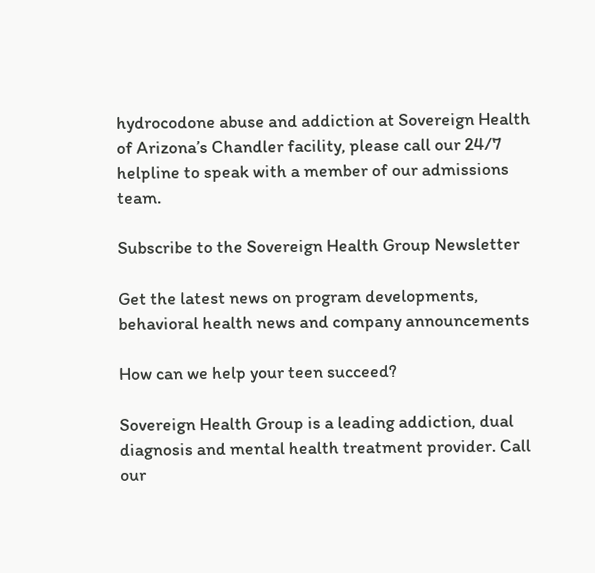hydrocodone abuse and addiction at Sovereign Health of Arizona’s Chandler facility, please call our 24/7 helpline to speak with a member of our admissions team.

Subscribe to the Sovereign Health Group Newsletter

Get the latest news on program developments, behavioral health news and company announcements

How can we help your teen succeed?

Sovereign Health Group is a leading addiction, dual diagnosis and mental health treatment provider. Call our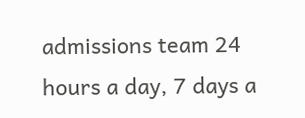admissions team 24 hours a day, 7 days a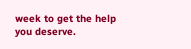week to get the help you deserve.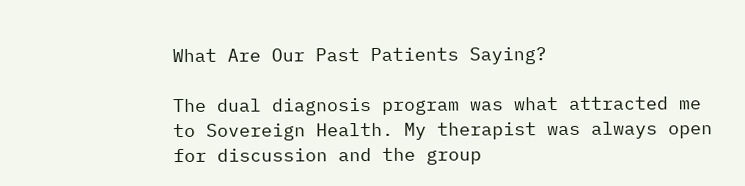What Are Our Past Patients Saying?

The dual diagnosis program was what attracted me to Sovereign Health. My therapist was always open for discussion and the group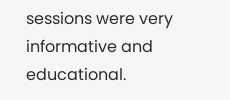sessions were very informative and educational.